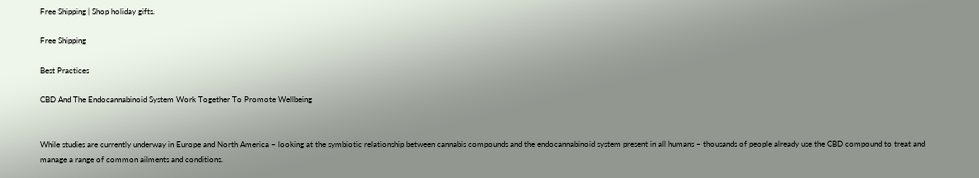Free Shipping | Shop holiday gifts.

Free Shipping

Best Practices

CBD And The Endocannabinoid System Work Together To Promote Wellbeing


While studies are currently underway in Europe and North America – looking at the symbiotic relationship between cannabis compounds and the endocannabinoid system present in all humans – thousands of people already use the CBD compound to treat and manage a range of common ailments and conditions.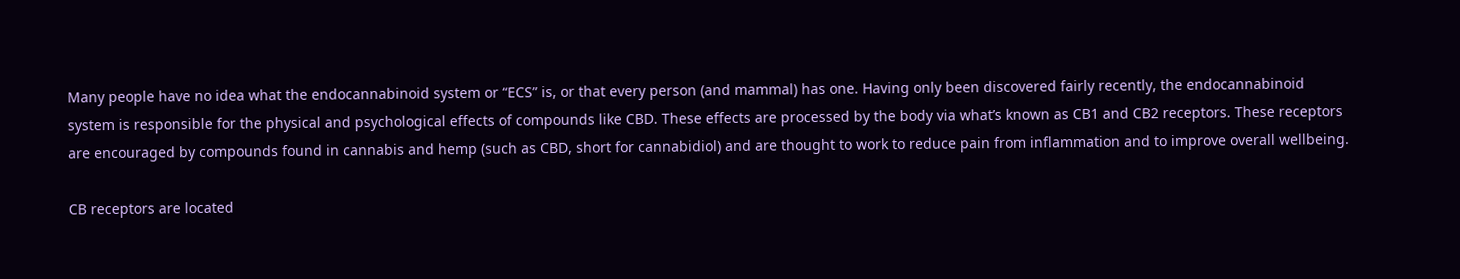Many people have no idea what the endocannabinoid system or “ECS” is, or that every person (and mammal) has one. Having only been discovered fairly recently, the endocannabinoid system is responsible for the physical and psychological effects of compounds like CBD. These effects are processed by the body via what’s known as CB1 and CB2 receptors. These receptors are encouraged by compounds found in cannabis and hemp (such as CBD, short for cannabidiol) and are thought to work to reduce pain from inflammation and to improve overall wellbeing.

CB receptors are located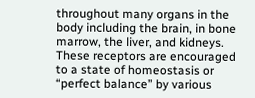throughout many organs in the body including the brain, in bone marrow, the liver, and kidneys. These receptors are encouraged to a state of homeostasis or “perfect balance” by various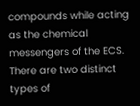compounds while acting as the chemical messengers of the ECS. There are two distinct types of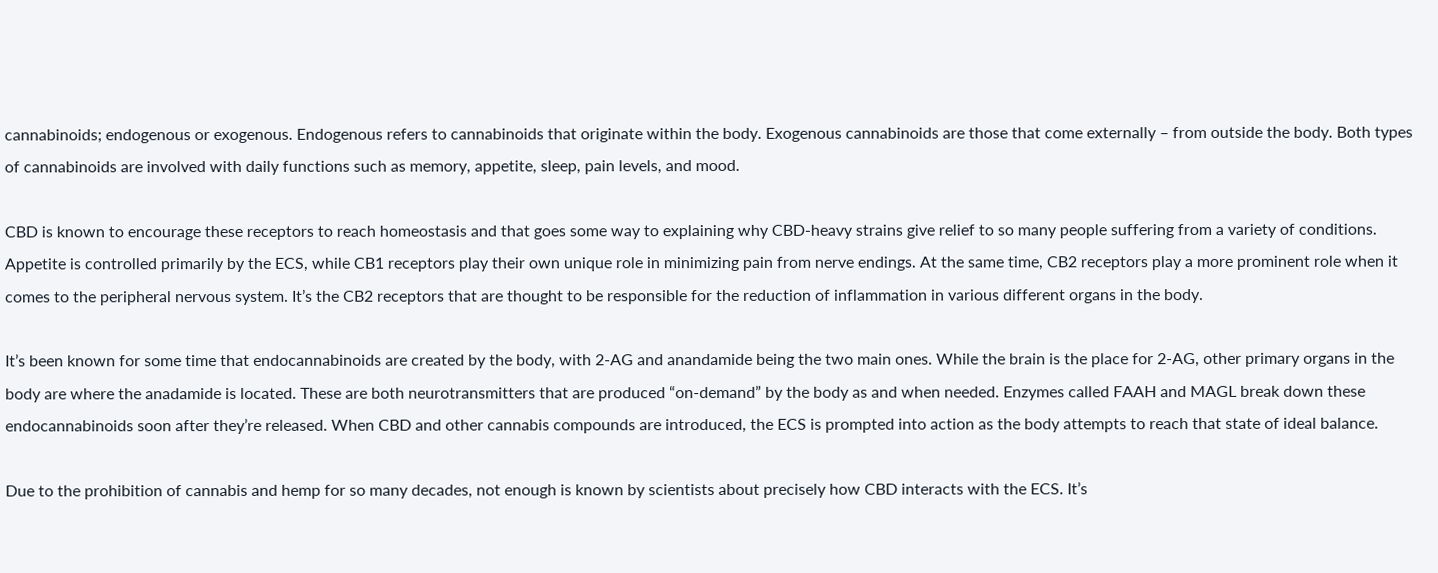cannabinoids; endogenous or exogenous. Endogenous refers to cannabinoids that originate within the body. Exogenous cannabinoids are those that come externally – from outside the body. Both types of cannabinoids are involved with daily functions such as memory, appetite, sleep, pain levels, and mood.

CBD is known to encourage these receptors to reach homeostasis and that goes some way to explaining why CBD-heavy strains give relief to so many people suffering from a variety of conditions. Appetite is controlled primarily by the ECS, while CB1 receptors play their own unique role in minimizing pain from nerve endings. At the same time, CB2 receptors play a more prominent role when it comes to the peripheral nervous system. It’s the CB2 receptors that are thought to be responsible for the reduction of inflammation in various different organs in the body.

It’s been known for some time that endocannabinoids are created by the body, with 2-AG and anandamide being the two main ones. While the brain is the place for 2-AG, other primary organs in the body are where the anadamide is located. These are both neurotransmitters that are produced “on-demand” by the body as and when needed. Enzymes called FAAH and MAGL break down these endocannabinoids soon after they’re released. When CBD and other cannabis compounds are introduced, the ECS is prompted into action as the body attempts to reach that state of ideal balance.

Due to the prohibition of cannabis and hemp for so many decades, not enough is known by scientists about precisely how CBD interacts with the ECS. It’s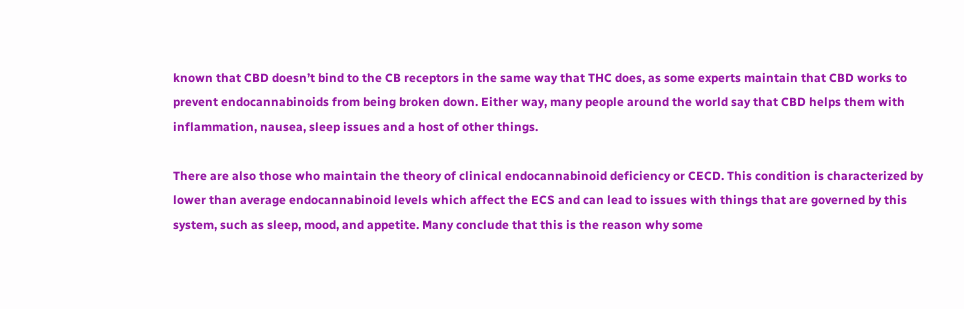known that CBD doesn’t bind to the CB receptors in the same way that THC does, as some experts maintain that CBD works to prevent endocannabinoids from being broken down. Either way, many people around the world say that CBD helps them with inflammation, nausea, sleep issues and a host of other things.

There are also those who maintain the theory of clinical endocannabinoid deficiency or CECD. This condition is characterized by lower than average endocannabinoid levels which affect the ECS and can lead to issues with things that are governed by this system, such as sleep, mood, and appetite. Many conclude that this is the reason why some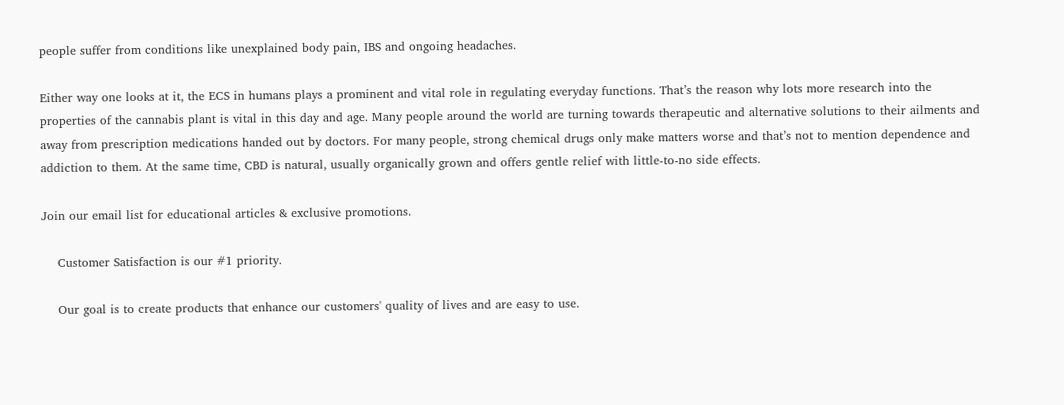people suffer from conditions like unexplained body pain, IBS and ongoing headaches.

Either way one looks at it, the ECS in humans plays a prominent and vital role in regulating everyday functions. That’s the reason why lots more research into the properties of the cannabis plant is vital in this day and age. Many people around the world are turning towards therapeutic and alternative solutions to their ailments and away from prescription medications handed out by doctors. For many people, strong chemical drugs only make matters worse and that’s not to mention dependence and addiction to them. At the same time, CBD is natural, usually organically grown and offers gentle relief with little-to-no side effects.

Join our email list for educational articles & exclusive promotions.

    Customer Satisfaction is our #1 priority.

    Our goal is to create products that enhance our customers' quality of lives and are easy to use.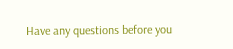Have any questions before you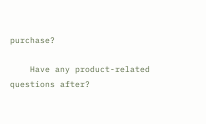purchase?

    Have any product-related questions after?